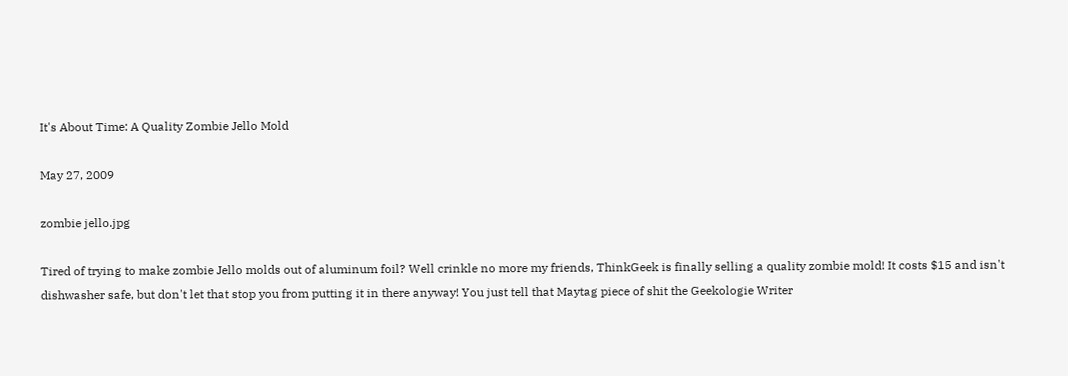It's About Time: A Quality Zombie Jello Mold

May 27, 2009

zombie jello.jpg

Tired of trying to make zombie Jello molds out of aluminum foil? Well crinkle no more my friends, ThinkGeek is finally selling a quality zombie mold! It costs $15 and isn't dishwasher safe, but don't let that stop you from putting it in there anyway! You just tell that Maytag piece of shit the Geekologie Writer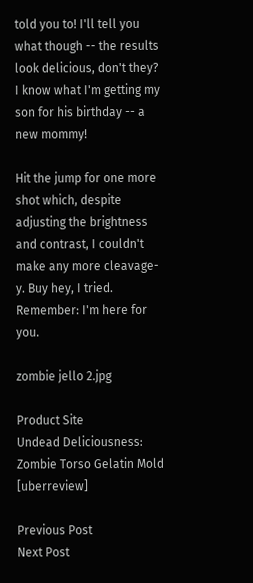told you to! I'll tell you what though -- the results look delicious, don't they? I know what I'm getting my son for his birthday -- a new mommy!

Hit the jump for one more shot which, despite adjusting the brightness and contrast, I couldn't make any more cleavage-y. Buy hey, I tried. Remember: I'm here for you.

zombie jello 2.jpg

Product Site
Undead Deliciousness: Zombie Torso Gelatin Mold [uberreview]

Previous Post
Next Post